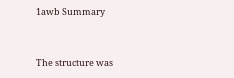1awb Summary



The structure was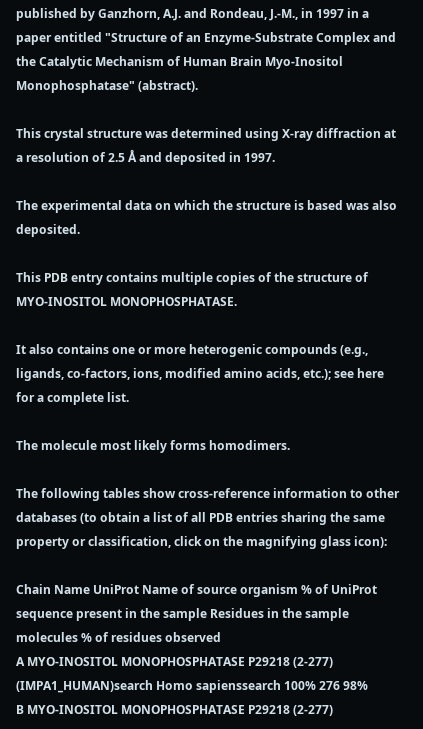published by Ganzhorn, A.J. and Rondeau, J.-M., in 1997 in a paper entitled "Structure of an Enzyme-Substrate Complex and the Catalytic Mechanism of Human Brain Myo-Inositol Monophosphatase" (abstract).

This crystal structure was determined using X-ray diffraction at a resolution of 2.5 Å and deposited in 1997.

The experimental data on which the structure is based was also deposited.

This PDB entry contains multiple copies of the structure of MYO-INOSITOL MONOPHOSPHATASE.

It also contains one or more heterogenic compounds (e.g., ligands, co-factors, ions, modified amino acids, etc.); see here for a complete list.

The molecule most likely forms homodimers.

The following tables show cross-reference information to other databases (to obtain a list of all PDB entries sharing the same property or classification, click on the magnifying glass icon):

Chain Name UniProt Name of source organism % of UniProt sequence present in the sample Residues in the sample molecules % of residues observed
A MYO-INOSITOL MONOPHOSPHATASE P29218 (2-277) (IMPA1_HUMAN)search Homo sapienssearch 100% 276 98%
B MYO-INOSITOL MONOPHOSPHATASE P29218 (2-277)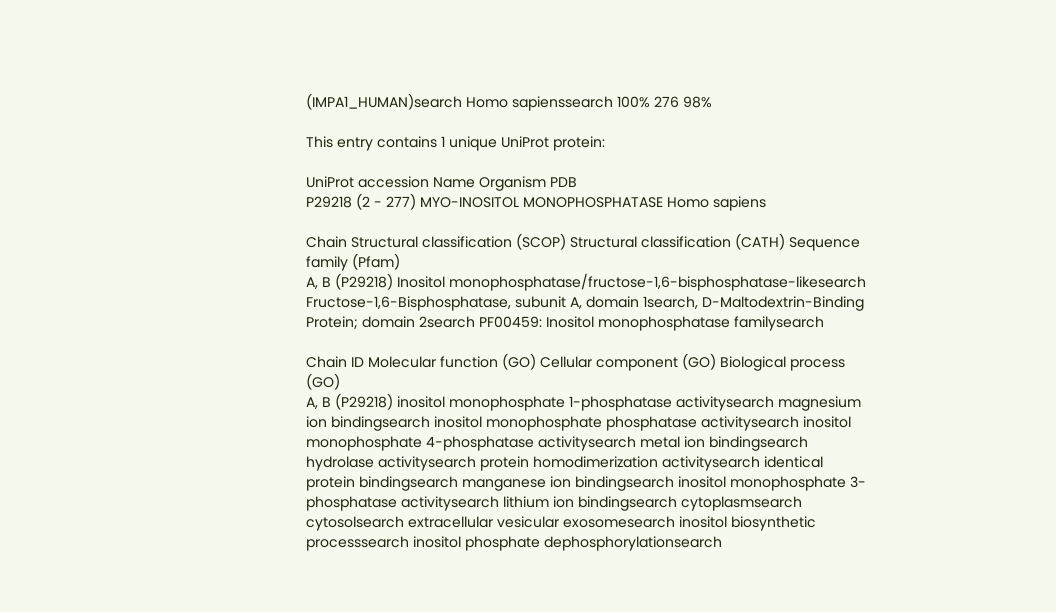(IMPA1_HUMAN)search Homo sapienssearch 100% 276 98%

This entry contains 1 unique UniProt protein:

UniProt accession Name Organism PDB
P29218 (2 - 277) MYO-INOSITOL MONOPHOSPHATASE Homo sapiens

Chain Structural classification (SCOP) Structural classification (CATH) Sequence family (Pfam)
A, B (P29218) Inositol monophosphatase/fructose-1,6-bisphosphatase-likesearch Fructose-1,6-Bisphosphatase, subunit A, domain 1search, D-Maltodextrin-Binding Protein; domain 2search PF00459: Inositol monophosphatase familysearch

Chain ID Molecular function (GO) Cellular component (GO) Biological process (GO)
A, B (P29218) inositol monophosphate 1-phosphatase activitysearch magnesium ion bindingsearch inositol monophosphate phosphatase activitysearch inositol monophosphate 4-phosphatase activitysearch metal ion bindingsearch hydrolase activitysearch protein homodimerization activitysearch identical protein bindingsearch manganese ion bindingsearch inositol monophosphate 3-phosphatase activitysearch lithium ion bindingsearch cytoplasmsearch cytosolsearch extracellular vesicular exosomesearch inositol biosynthetic processsearch inositol phosphate dephosphorylationsearch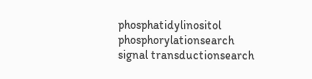phosphatidylinositol phosphorylationsearch signal transductionsearch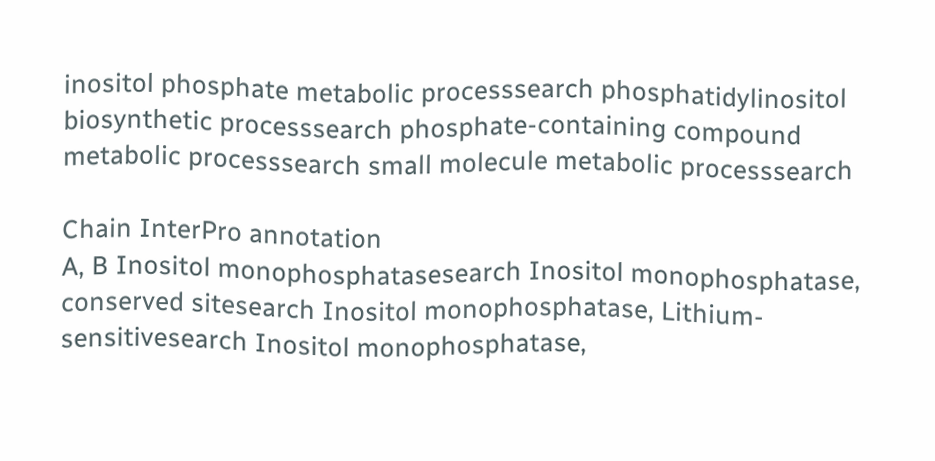inositol phosphate metabolic processsearch phosphatidylinositol biosynthetic processsearch phosphate-containing compound metabolic processsearch small molecule metabolic processsearch

Chain InterPro annotation
A, B Inositol monophosphatasesearch Inositol monophosphatase, conserved sitesearch Inositol monophosphatase, Lithium-sensitivesearch Inositol monophosphatase,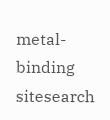metal-binding sitesearch